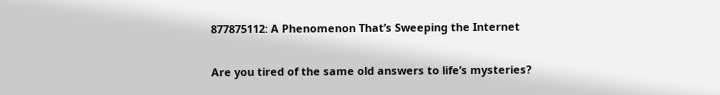877875112: A Phenomenon That’s Sweeping the Internet

Are you tired of the same old answers to life’s mysteries?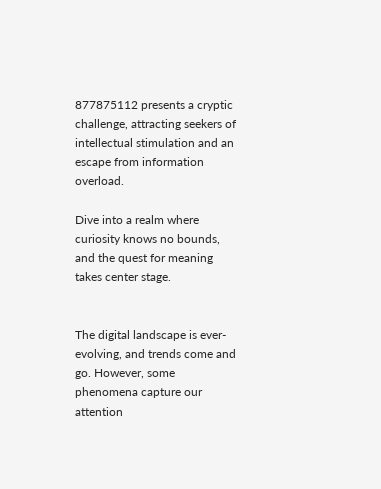877875112 presents a cryptic challenge, attracting seekers of intellectual stimulation and an escape from information overload.

Dive into a realm where curiosity knows no bounds, and the quest for meaning takes center stage.


The digital landscape is ever-evolving, and trends come and go. However, some phenomena capture our attention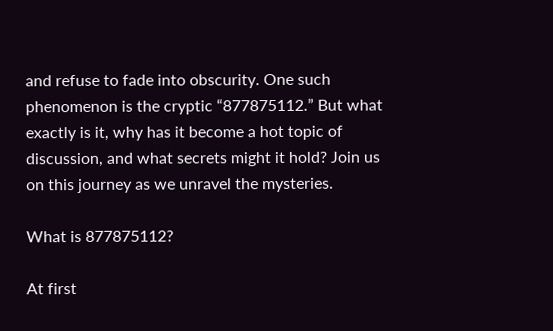and refuse to fade into obscurity. One such phenomenon is the cryptic “877875112.” But what exactly is it, why has it become a hot topic of discussion, and what secrets might it hold? Join us on this journey as we unravel the mysteries.

What is 877875112?

At first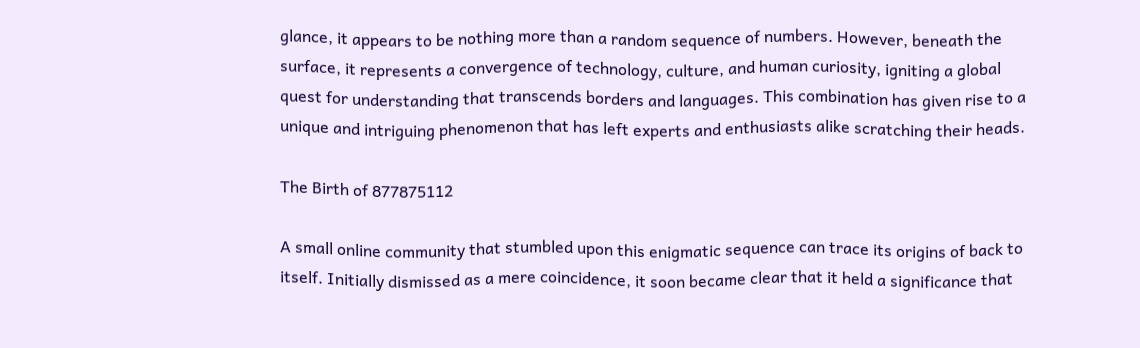glance, it appears to be nothing more than a random sequence of numbers. However, beneath the surface, it represents a convergence of technology, culture, and human curiosity, igniting a global quest for understanding that transcends borders and languages. This combination has given rise to a unique and intriguing phenomenon that has left experts and enthusiasts alike scratching their heads.

The Birth of 877875112

A small online community that stumbled upon this enigmatic sequence can trace its origins of back to itself. Initially dismissed as a mere coincidence, it soon became clear that it held a significance that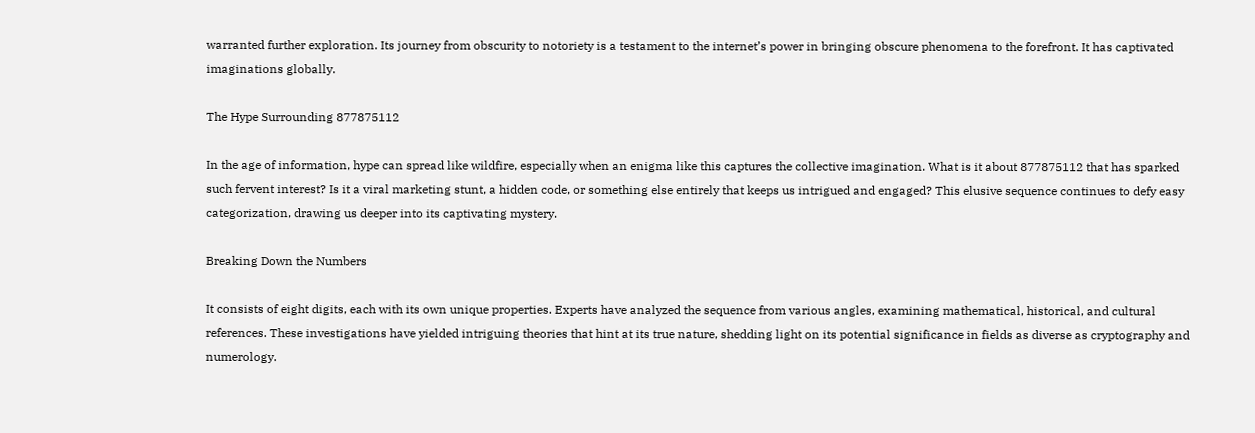warranted further exploration. Its journey from obscurity to notoriety is a testament to the internet’s power in bringing obscure phenomena to the forefront. It has captivated imaginations globally.

The Hype Surrounding 877875112

In the age of information, hype can spread like wildfire, especially when an enigma like this captures the collective imagination. What is it about 877875112 that has sparked such fervent interest? Is it a viral marketing stunt, a hidden code, or something else entirely that keeps us intrigued and engaged? This elusive sequence continues to defy easy categorization, drawing us deeper into its captivating mystery.

Breaking Down the Numbers

It consists of eight digits, each with its own unique properties. Experts have analyzed the sequence from various angles, examining mathematical, historical, and cultural references. These investigations have yielded intriguing theories that hint at its true nature, shedding light on its potential significance in fields as diverse as cryptography and numerology.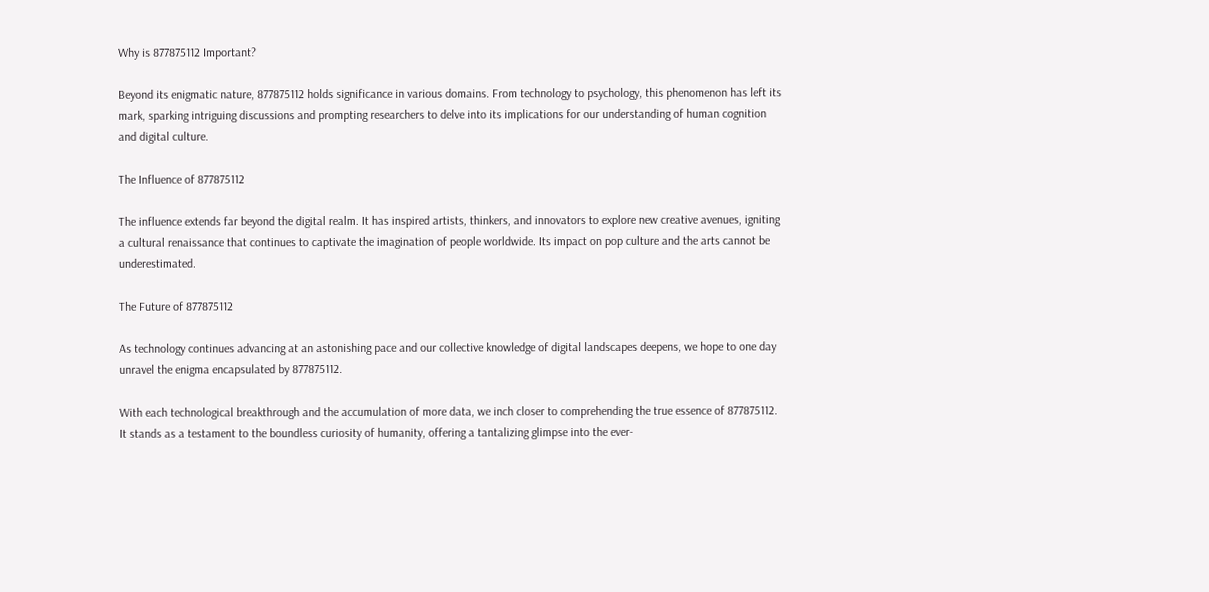Why is 877875112 Important?

Beyond its enigmatic nature, 877875112 holds significance in various domains. From technology to psychology, this phenomenon has left its mark, sparking intriguing discussions and prompting researchers to delve into its implications for our understanding of human cognition and digital culture.

The Influence of 877875112

The influence extends far beyond the digital realm. It has inspired artists, thinkers, and innovators to explore new creative avenues, igniting a cultural renaissance that continues to captivate the imagination of people worldwide. Its impact on pop culture and the arts cannot be underestimated.

The Future of 877875112

As technology continues advancing at an astonishing pace and our collective knowledge of digital landscapes deepens, we hope to one day unravel the enigma encapsulated by 877875112.

With each technological breakthrough and the accumulation of more data, we inch closer to comprehending the true essence of 877875112. It stands as a testament to the boundless curiosity of humanity, offering a tantalizing glimpse into the ever-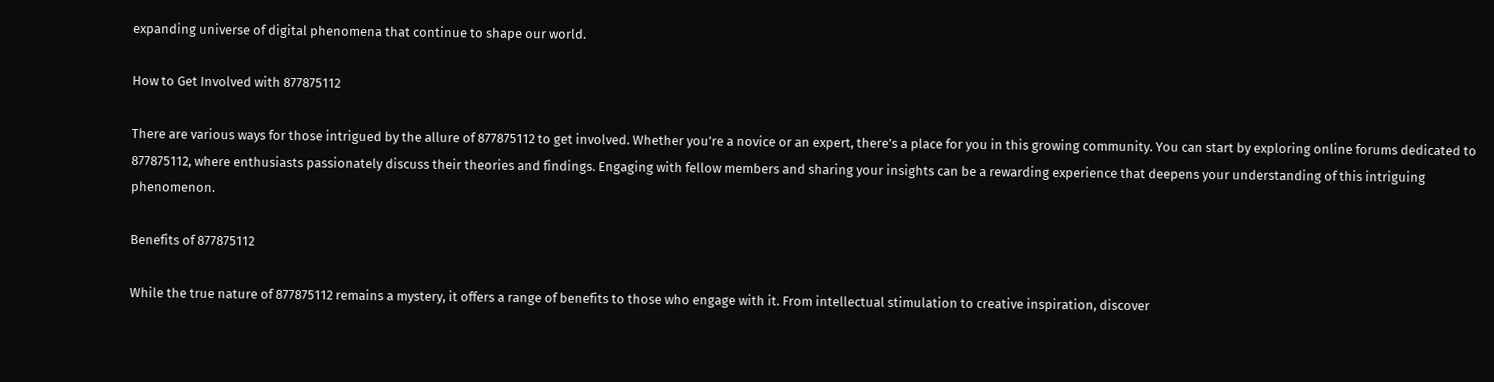expanding universe of digital phenomena that continue to shape our world.

How to Get Involved with 877875112

There are various ways for those intrigued by the allure of 877875112 to get involved. Whether you’re a novice or an expert, there’s a place for you in this growing community. You can start by exploring online forums dedicated to 877875112, where enthusiasts passionately discuss their theories and findings. Engaging with fellow members and sharing your insights can be a rewarding experience that deepens your understanding of this intriguing phenomenon.

Benefits of 877875112

While the true nature of 877875112 remains a mystery, it offers a range of benefits to those who engage with it. From intellectual stimulation to creative inspiration, discover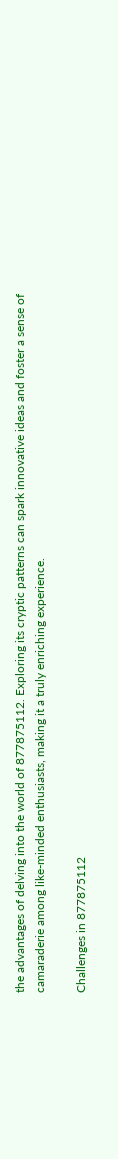the advantages of delving into the world of 877875112. Exploring its cryptic patterns can spark innovative ideas and foster a sense of camaraderie among like-minded enthusiasts, making it a truly enriching experience.

Challenges in 877875112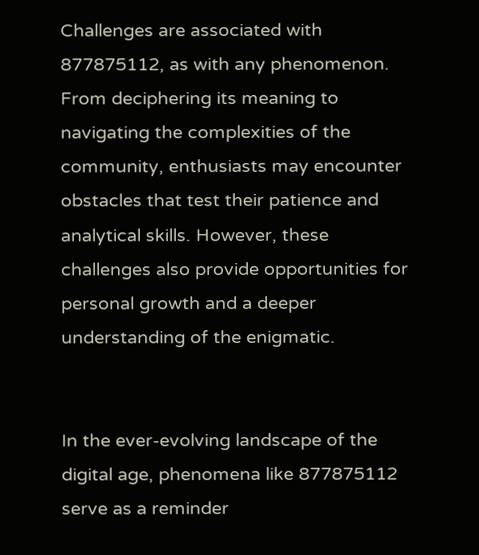Challenges are associated with 877875112, as with any phenomenon. From deciphering its meaning to navigating the complexities of the community, enthusiasts may encounter obstacles that test their patience and analytical skills. However, these challenges also provide opportunities for personal growth and a deeper understanding of the enigmatic.


In the ever-evolving landscape of the digital age, phenomena like 877875112 serve as a reminder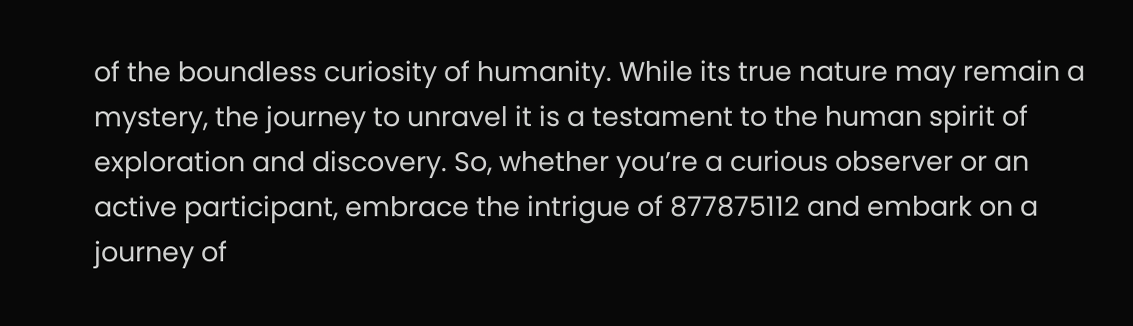of the boundless curiosity of humanity. While its true nature may remain a mystery, the journey to unravel it is a testament to the human spirit of exploration and discovery. So, whether you’re a curious observer or an active participant, embrace the intrigue of 877875112 and embark on a journey of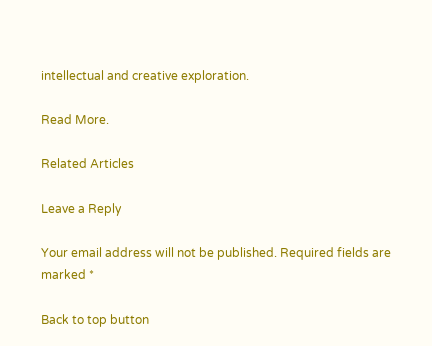intellectual and creative exploration.

Read More.

Related Articles

Leave a Reply

Your email address will not be published. Required fields are marked *

Back to top button